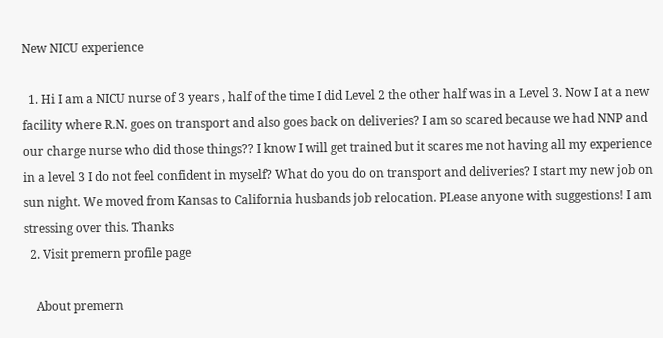New NICU experience

  1. Hi I am a NICU nurse of 3 years , half of the time I did Level 2 the other half was in a Level 3. Now I at a new facility where R.N. goes on transport and also goes back on deliveries? I am so scared because we had NNP and our charge nurse who did those things?? I know I will get trained but it scares me not having all my experience in a level 3 I do not feel confident in myself? What do you do on transport and deliveries? I start my new job on sun night. We moved from Kansas to California husbands job relocation. PLease anyone with suggestions! I am stressing over this. Thanks
  2. Visit premern profile page

    About premern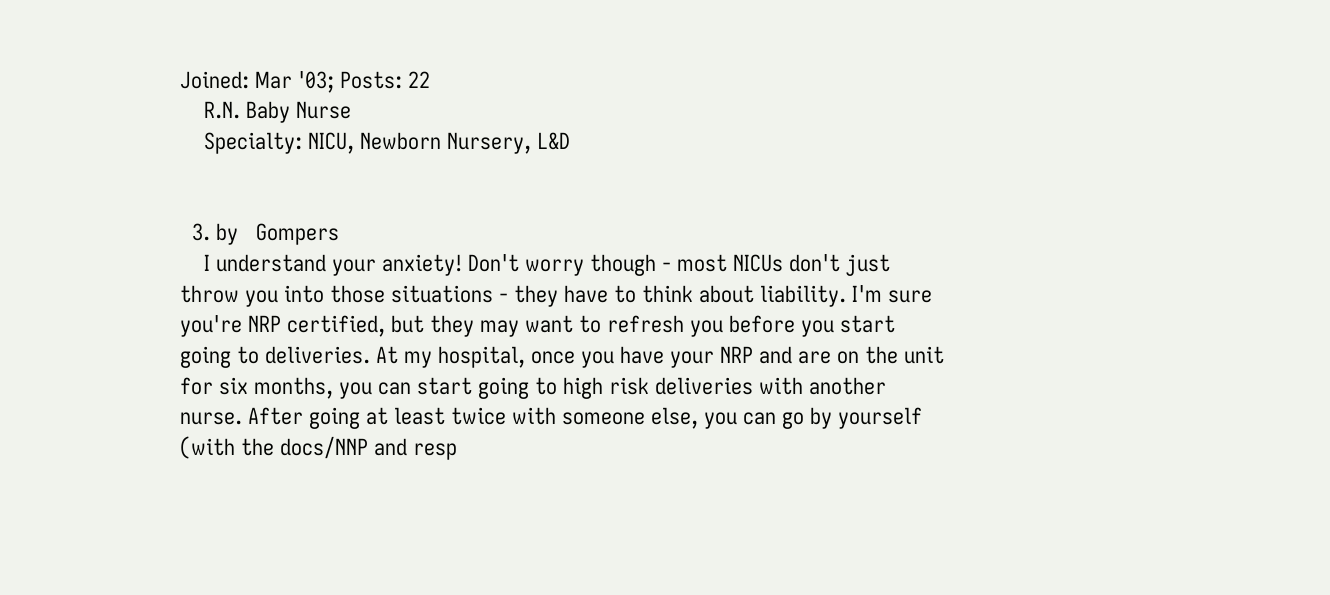Joined: Mar '03; Posts: 22
    R.N. Baby Nurse
    Specialty: NICU, Newborn Nursery, L&D


  3. by   Gompers
    I understand your anxiety! Don't worry though - most NICUs don't just throw you into those situations - they have to think about liability. I'm sure you're NRP certified, but they may want to refresh you before you start going to deliveries. At my hospital, once you have your NRP and are on the unit for six months, you can start going to high risk deliveries with another nurse. After going at least twice with someone else, you can go by yourself (with the docs/NNP and resp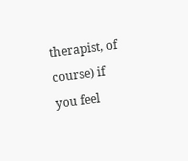therapist, of course) if you feel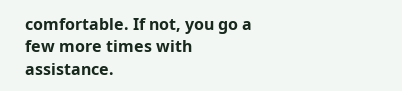comfortable. If not, you go a few more times with assistance.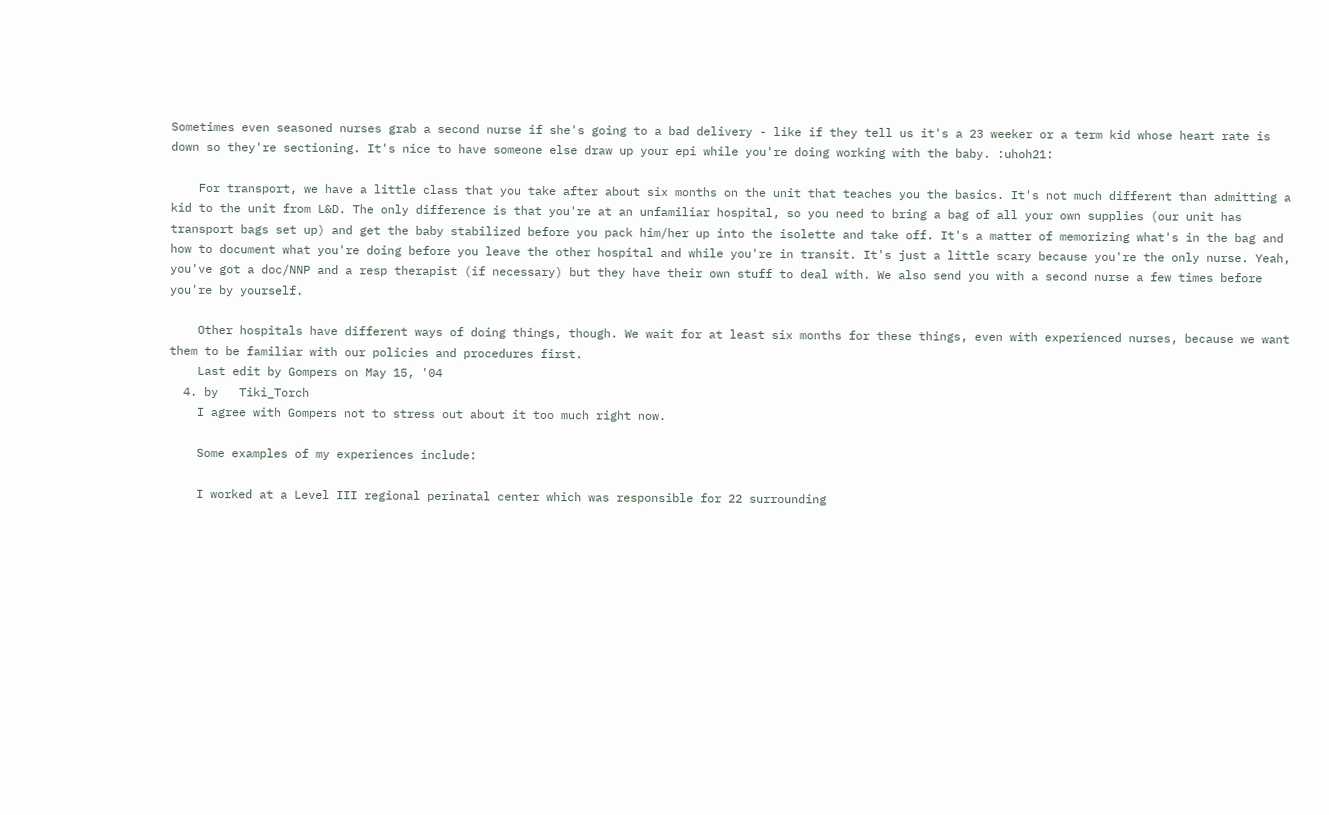Sometimes even seasoned nurses grab a second nurse if she's going to a bad delivery - like if they tell us it's a 23 weeker or a term kid whose heart rate is down so they're sectioning. It's nice to have someone else draw up your epi while you're doing working with the baby. :uhoh21:

    For transport, we have a little class that you take after about six months on the unit that teaches you the basics. It's not much different than admitting a kid to the unit from L&D. The only difference is that you're at an unfamiliar hospital, so you need to bring a bag of all your own supplies (our unit has transport bags set up) and get the baby stabilized before you pack him/her up into the isolette and take off. It's a matter of memorizing what's in the bag and how to document what you're doing before you leave the other hospital and while you're in transit. It's just a little scary because you're the only nurse. Yeah, you've got a doc/NNP and a resp therapist (if necessary) but they have their own stuff to deal with. We also send you with a second nurse a few times before you're by yourself.

    Other hospitals have different ways of doing things, though. We wait for at least six months for these things, even with experienced nurses, because we want them to be familiar with our policies and procedures first.
    Last edit by Gompers on May 15, '04
  4. by   Tiki_Torch
    I agree with Gompers not to stress out about it too much right now.

    Some examples of my experiences include:

    I worked at a Level III regional perinatal center which was responsible for 22 surrounding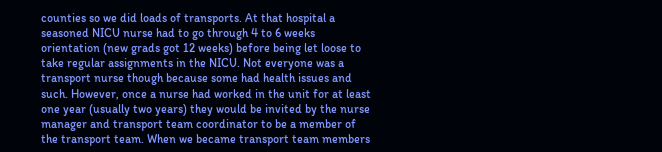counties so we did loads of transports. At that hospital a seasoned NICU nurse had to go through 4 to 6 weeks orientation (new grads got 12 weeks) before being let loose to take regular assignments in the NICU. Not everyone was a transport nurse though because some had health issues and such. However, once a nurse had worked in the unit for at least one year (usually two years) they would be invited by the nurse manager and transport team coordinator to be a member of the transport team. When we became transport team members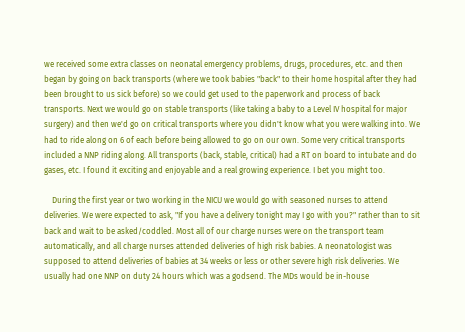we received some extra classes on neonatal emergency problems, drugs, procedures, etc. and then began by going on back transports (where we took babies "back" to their home hospital after they had been brought to us sick before) so we could get used to the paperwork and process of back transports. Next we would go on stable transports (like taking a baby to a Level IV hospital for major surgery) and then we'd go on critical transports where you didn't know what you were walking into. We had to ride along on 6 of each before being allowed to go on our own. Some very critical transports included a NNP riding along. All transports (back, stable, critical) had a RT on board to intubate and do gases, etc. I found it exciting and enjoyable and a real growing experience. I bet you might too.

    During the first year or two working in the NICU we would go with seasoned nurses to attend deliveries. We were expected to ask, "If you have a delivery tonight may I go with you?" rather than to sit back and wait to be asked/coddled. Most all of our charge nurses were on the transport team automatically, and all charge nurses attended deliveries of high risk babies. A neonatologist was supposed to attend deliveries of babies at 34 weeks or less or other severe high risk deliveries. We usually had one NNP on duty 24 hours which was a godsend. The MDs would be in-house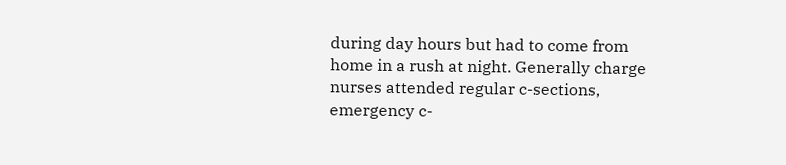during day hours but had to come from home in a rush at night. Generally charge nurses attended regular c-sections, emergency c-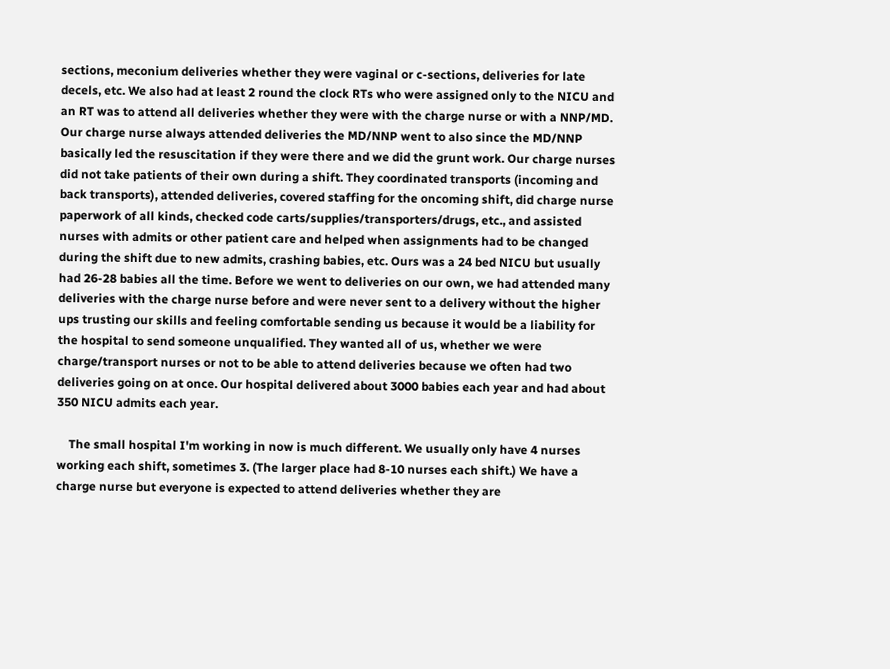sections, meconium deliveries whether they were vaginal or c-sections, deliveries for late decels, etc. We also had at least 2 round the clock RTs who were assigned only to the NICU and an RT was to attend all deliveries whether they were with the charge nurse or with a NNP/MD. Our charge nurse always attended deliveries the MD/NNP went to also since the MD/NNP basically led the resuscitation if they were there and we did the grunt work. Our charge nurses did not take patients of their own during a shift. They coordinated transports (incoming and back transports), attended deliveries, covered staffing for the oncoming shift, did charge nurse paperwork of all kinds, checked code carts/supplies/transporters/drugs, etc., and assisted nurses with admits or other patient care and helped when assignments had to be changed during the shift due to new admits, crashing babies, etc. Ours was a 24 bed NICU but usually had 26-28 babies all the time. Before we went to deliveries on our own, we had attended many deliveries with the charge nurse before and were never sent to a delivery without the higher ups trusting our skills and feeling comfortable sending us because it would be a liability for the hospital to send someone unqualified. They wanted all of us, whether we were charge/transport nurses or not to be able to attend deliveries because we often had two deliveries going on at once. Our hospital delivered about 3000 babies each year and had about 350 NICU admits each year.

    The small hospital I'm working in now is much different. We usually only have 4 nurses working each shift, sometimes 3. (The larger place had 8-10 nurses each shift.) We have a charge nurse but everyone is expected to attend deliveries whether they are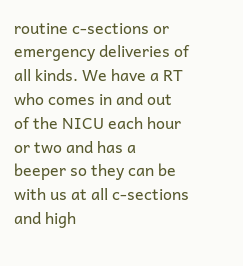routine c-sections or emergency deliveries of all kinds. We have a RT who comes in and out of the NICU each hour or two and has a beeper so they can be with us at all c-sections and high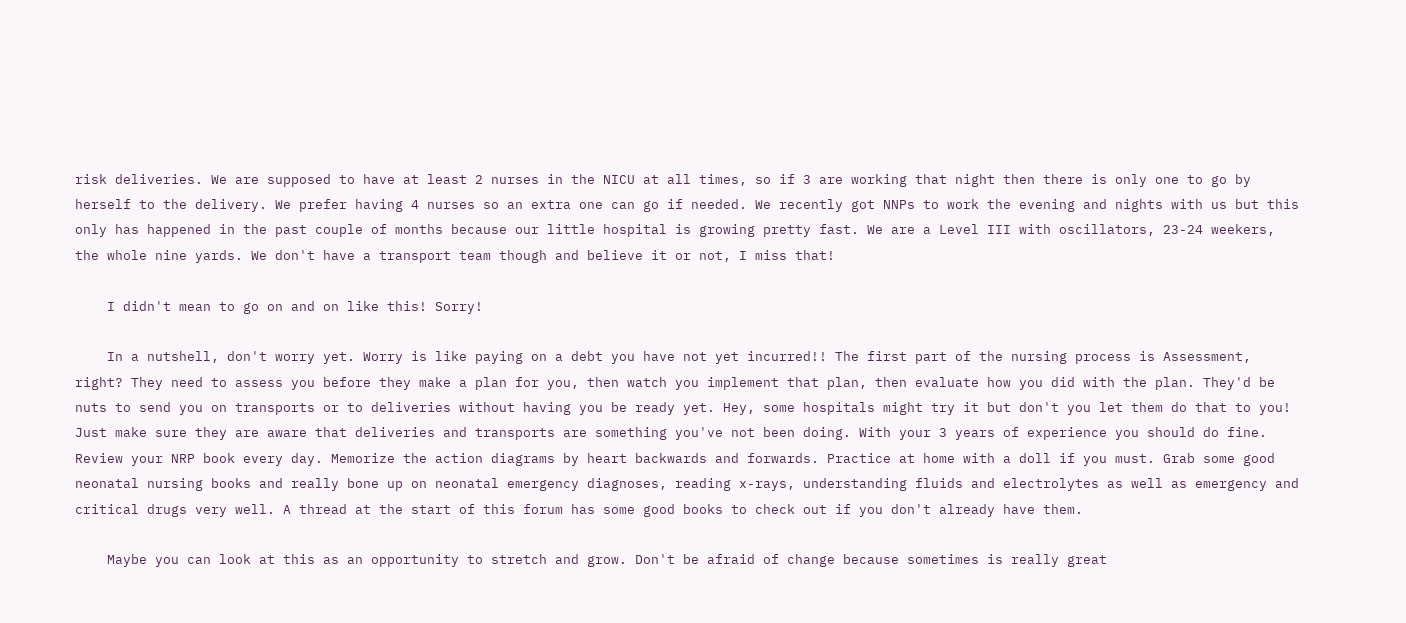risk deliveries. We are supposed to have at least 2 nurses in the NICU at all times, so if 3 are working that night then there is only one to go by herself to the delivery. We prefer having 4 nurses so an extra one can go if needed. We recently got NNPs to work the evening and nights with us but this only has happened in the past couple of months because our little hospital is growing pretty fast. We are a Level III with oscillators, 23-24 weekers, the whole nine yards. We don't have a transport team though and believe it or not, I miss that!

    I didn't mean to go on and on like this! Sorry!

    In a nutshell, don't worry yet. Worry is like paying on a debt you have not yet incurred!! The first part of the nursing process is Assessment, right? They need to assess you before they make a plan for you, then watch you implement that plan, then evaluate how you did with the plan. They'd be nuts to send you on transports or to deliveries without having you be ready yet. Hey, some hospitals might try it but don't you let them do that to you! Just make sure they are aware that deliveries and transports are something you've not been doing. With your 3 years of experience you should do fine. Review your NRP book every day. Memorize the action diagrams by heart backwards and forwards. Practice at home with a doll if you must. Grab some good neonatal nursing books and really bone up on neonatal emergency diagnoses, reading x-rays, understanding fluids and electrolytes as well as emergency and critical drugs very well. A thread at the start of this forum has some good books to check out if you don't already have them.

    Maybe you can look at this as an opportunity to stretch and grow. Don't be afraid of change because sometimes is really great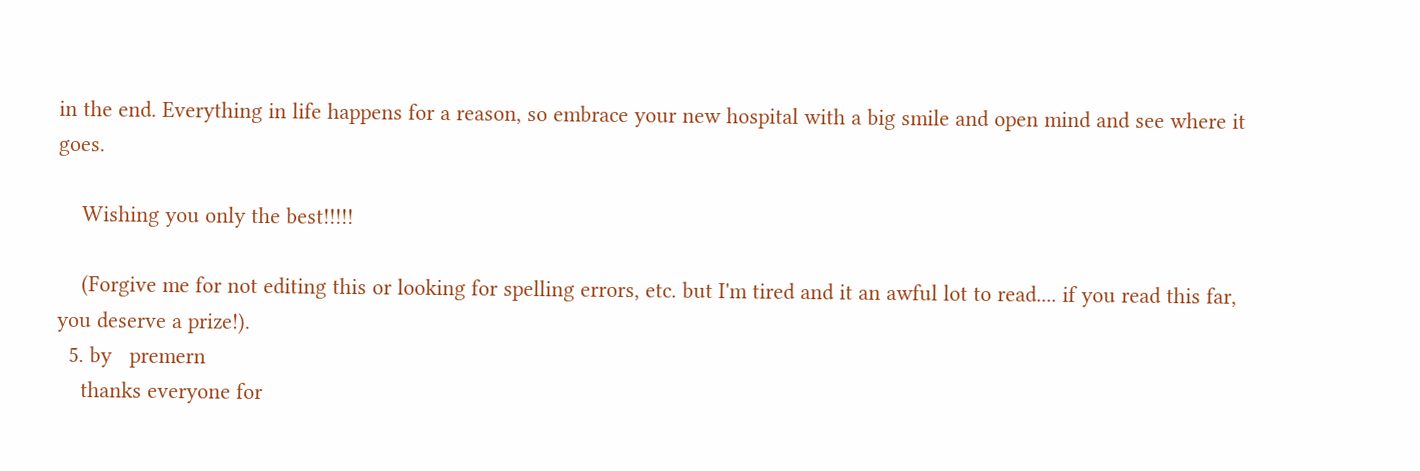in the end. Everything in life happens for a reason, so embrace your new hospital with a big smile and open mind and see where it goes.

    Wishing you only the best!!!!!

    (Forgive me for not editing this or looking for spelling errors, etc. but I'm tired and it an awful lot to read.... if you read this far, you deserve a prize!).
  5. by   premern
    thanks everyone for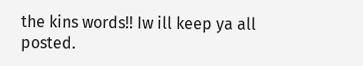the kins words!! Iw ill keep ya all posted.